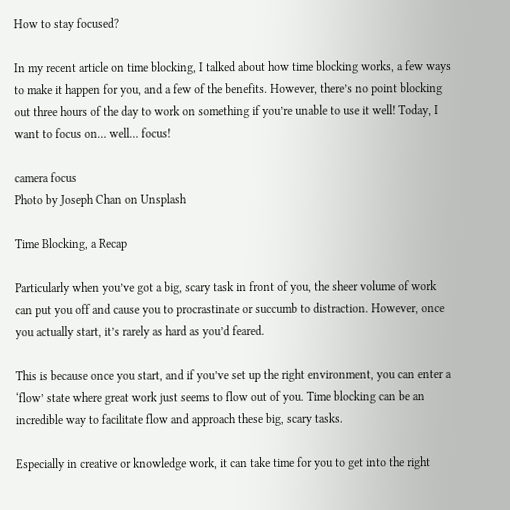How to stay focused?

In my recent article on time blocking, I talked about how time blocking works, a few ways to make it happen for you, and a few of the benefits. However, there’s no point blocking out three hours of the day to work on something if you’re unable to use it well! Today, I want to focus on… well… focus!

camera focus
Photo by Joseph Chan on Unsplash

Time Blocking, a Recap

Particularly when you’ve got a big, scary task in front of you, the sheer volume of work can put you off and cause you to procrastinate or succumb to distraction. However, once you actually start, it’s rarely as hard as you’d feared.

This is because once you start, and if you’ve set up the right environment, you can enter a ‘flow’ state where great work just seems to flow out of you. Time blocking can be an incredible way to facilitate flow and approach these big, scary tasks.

Especially in creative or knowledge work, it can take time for you to get into the right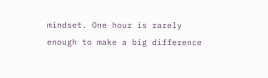mindset. One hour is rarely enough to make a big difference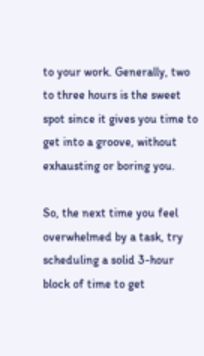to your work. Generally, two to three hours is the sweet spot since it gives you time to get into a groove, without exhausting or boring you.

So, the next time you feel overwhelmed by a task, try scheduling a solid 3-hour block of time to get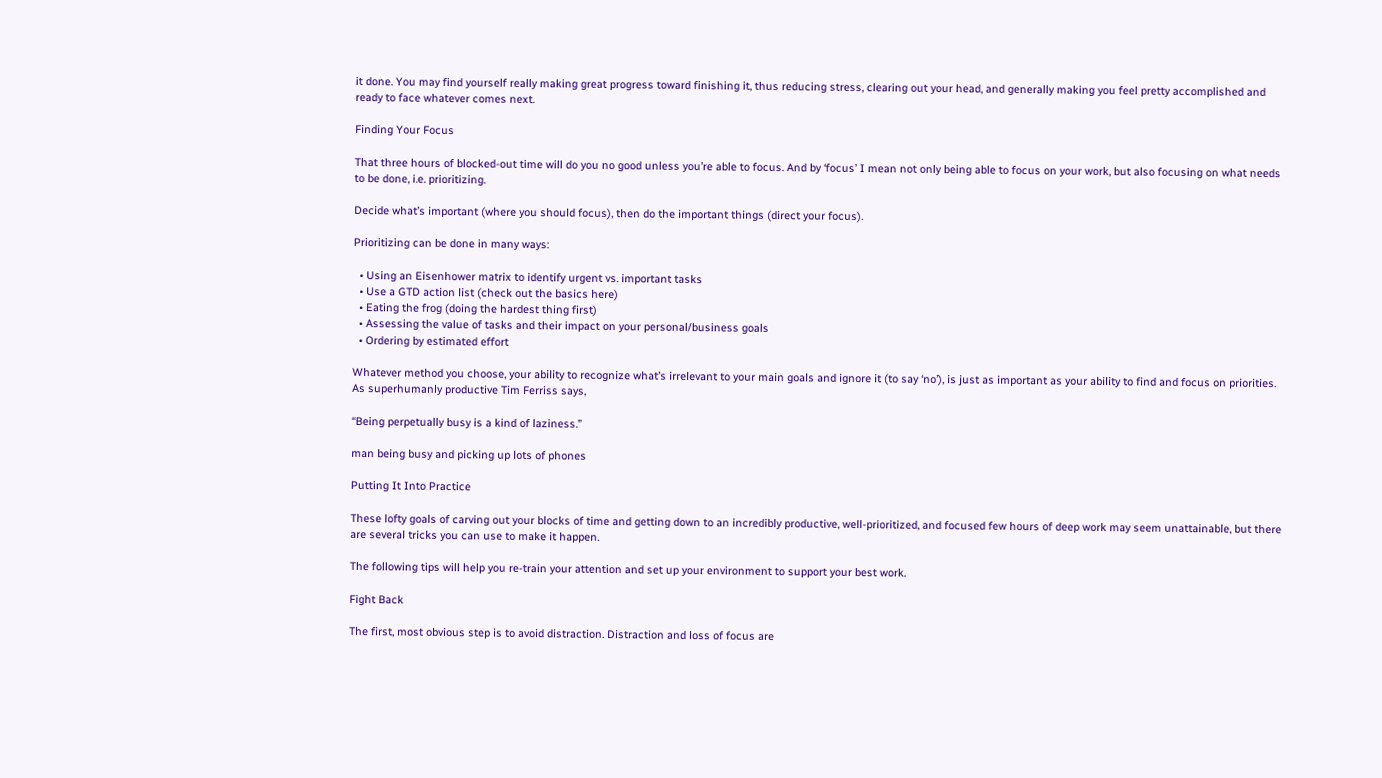it done. You may find yourself really making great progress toward finishing it, thus reducing stress, clearing out your head, and generally making you feel pretty accomplished and ready to face whatever comes next.

Finding Your Focus

That three hours of blocked-out time will do you no good unless you’re able to focus. And by ‘focus’ I mean not only being able to focus on your work, but also focusing on what needs to be done, i.e. prioritizing.

Decide what’s important (where you should focus), then do the important things (direct your focus).

Prioritizing can be done in many ways:

  • Using an Eisenhower matrix to identify urgent vs. important tasks
  • Use a GTD action list (check out the basics here)
  • Eating the frog (doing the hardest thing first)
  • Assessing the value of tasks and their impact on your personal/business goals
  • Ordering by estimated effort

Whatever method you choose, your ability to recognize what’s irrelevant to your main goals and ignore it (to say ‘no’), is just as important as your ability to find and focus on priorities. As superhumanly productive Tim Ferriss says,

“Being perpetually busy is a kind of laziness.”

man being busy and picking up lots of phones

Putting It Into Practice

These lofty goals of carving out your blocks of time and getting down to an incredibly productive, well-prioritized, and focused few hours of deep work may seem unattainable, but there are several tricks you can use to make it happen.

The following tips will help you re-train your attention and set up your environment to support your best work.

Fight Back

The first, most obvious step is to avoid distraction. Distraction and loss of focus are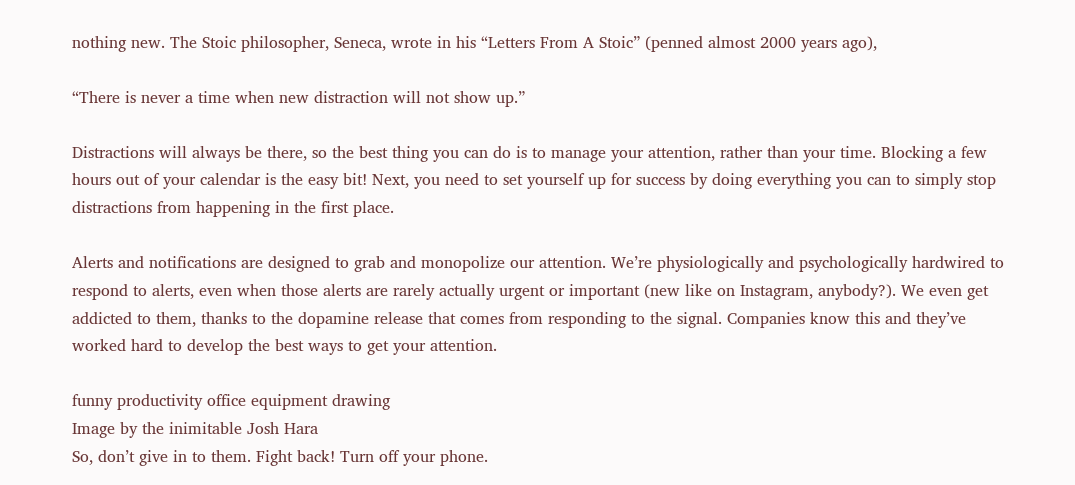nothing new. The Stoic philosopher, Seneca, wrote in his “Letters From A Stoic” (penned almost 2000 years ago),

“There is never a time when new distraction will not show up.”

Distractions will always be there, so the best thing you can do is to manage your attention, rather than your time. Blocking a few hours out of your calendar is the easy bit! Next, you need to set yourself up for success by doing everything you can to simply stop distractions from happening in the first place.

Alerts and notifications are designed to grab and monopolize our attention. We’re physiologically and psychologically hardwired to respond to alerts, even when those alerts are rarely actually urgent or important (new like on Instagram, anybody?). We even get addicted to them, thanks to the dopamine release that comes from responding to the signal. Companies know this and they’ve worked hard to develop the best ways to get your attention.

funny productivity office equipment drawing
Image by the inimitable Josh Hara
So, don’t give in to them. Fight back! Turn off your phone.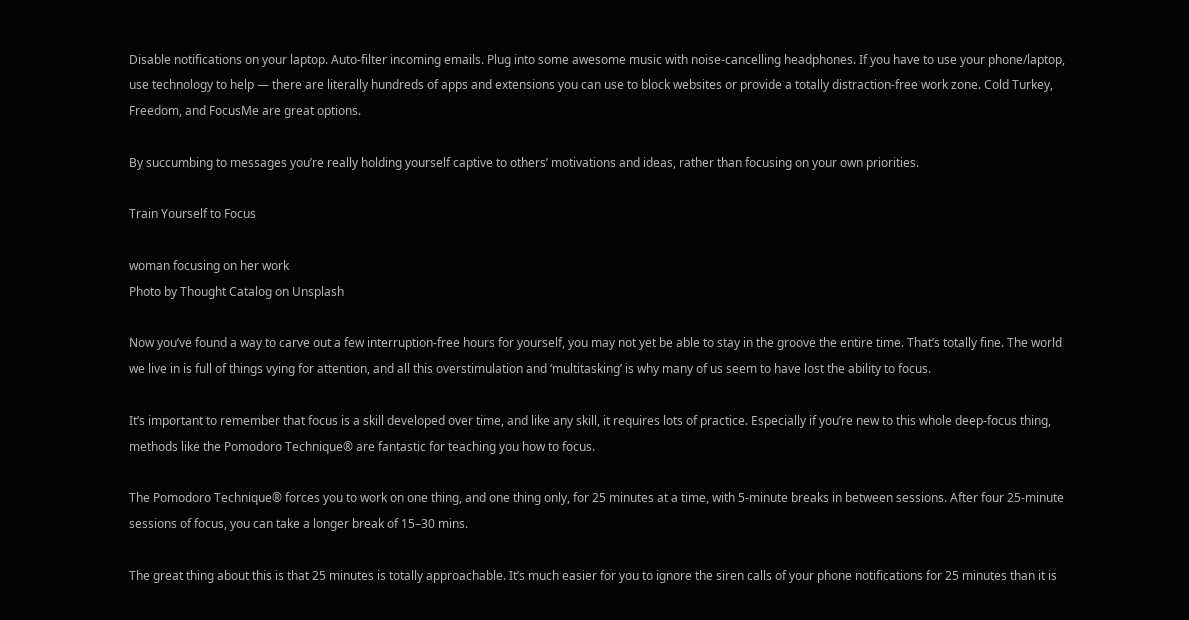Disable notifications on your laptop. Auto-filter incoming emails. Plug into some awesome music with noise-cancelling headphones. If you have to use your phone/laptop, use technology to help — there are literally hundreds of apps and extensions you can use to block websites or provide a totally distraction-free work zone. Cold Turkey, Freedom, and FocusMe are great options.

By succumbing to messages you’re really holding yourself captive to others’ motivations and ideas, rather than focusing on your own priorities.

Train Yourself to Focus

woman focusing on her work
Photo by Thought Catalog on Unsplash

Now you’ve found a way to carve out a few interruption-free hours for yourself, you may not yet be able to stay in the groove the entire time. That’s totally fine. The world we live in is full of things vying for attention, and all this overstimulation and ‘multitasking’ is why many of us seem to have lost the ability to focus.

It’s important to remember that focus is a skill developed over time, and like any skill, it requires lots of practice. Especially if you’re new to this whole deep-focus thing, methods like the Pomodoro Technique® are fantastic for teaching you how to focus.

The Pomodoro Technique® forces you to work on one thing, and one thing only, for 25 minutes at a time, with 5-minute breaks in between sessions. After four 25-minute sessions of focus, you can take a longer break of 15–30 mins.

The great thing about this is that 25 minutes is totally approachable. It’s much easier for you to ignore the siren calls of your phone notifications for 25 minutes than it is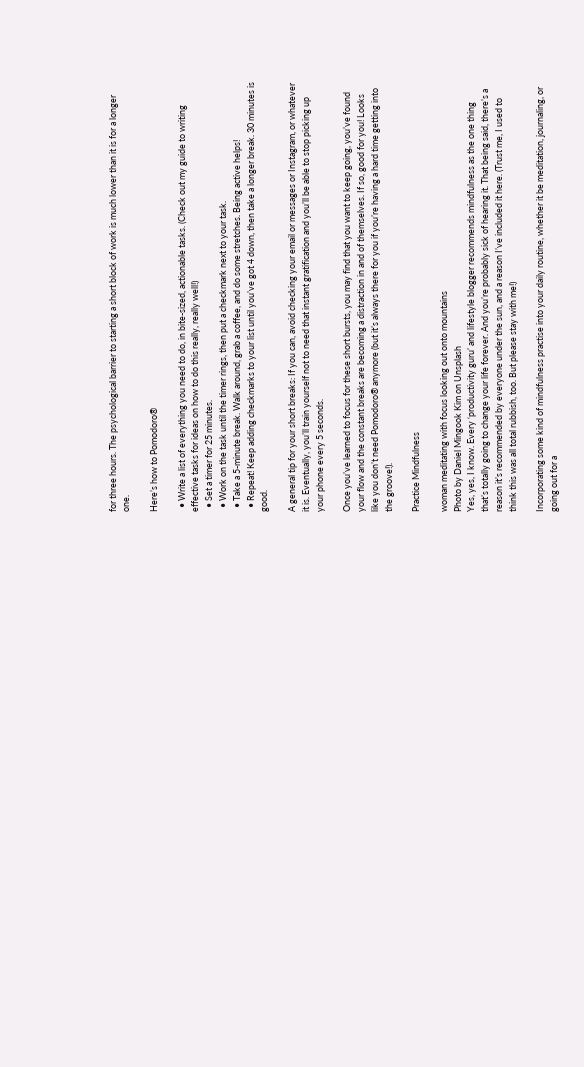for three hours. The psychological barrier to starting a short block of work is much lower than it is for a longer one.

Here’s how to Pomodoro®

  • Write a list of everything you need to do, in bite-sized, actionable tasks. (Check out my guide to writing effective tasks for ideas on how to do this really, really well!)
  • Set a timer for 25 minutes.
  • Work on the task until the timer rings, then put a checkmark next to your task.
  • Take a 5-minute break. Walk around, grab a coffee, and do some stretches. Being active helps!
  • Repeat! Keep adding checkmarks to your list until you’ve got 4 down, then take a longer break. 30 minutes is good.

A general tip for your short breaks: If you can, avoid checking your email or messages or Instagram, or whatever it is. Eventually, you’ll train yourself not to need that instant gratification and you’ll be able to stop picking up your phone every 5 seconds.

Once you’ve learned to focus for these short bursts, you may find that you want to keep going, you’ve found your flow and the constant breaks are becoming a distraction in and of themselves. If so, good for you! Looks like you don’t need Pomodoro® anymore (but it’s always there for you if you’re having a hard time getting into the groove!).

Practice Mindfulness

woman meditating with focus looking out onto mountains
Photo by Daniel Mingook Kim on Unsplash
Yes, yes, I know. Every ‘productivity guru’ and lifestyle blogger recommends mindfulness as the one thing that’s totally going to change your life forever. And you’re probably sick of hearing it. That being said, there’s a reason it’s recommended by everyone under the sun, and a reason I’ve included it here. (Trust me, I used to think this was all total rubbish, too. But please stay with me!)

Incorporating some kind of mindfulness practise into your daily routine, whether it be meditation, journaling, or going out for a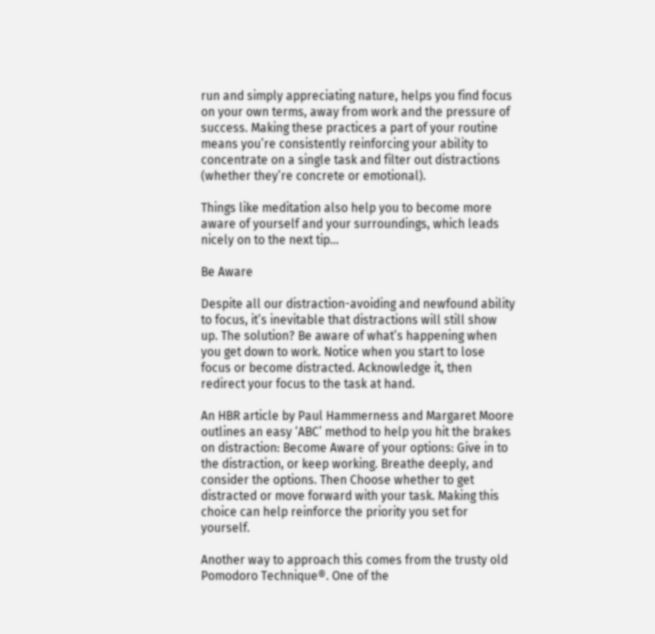run and simply appreciating nature, helps you find focus on your own terms, away from work and the pressure of success. Making these practices a part of your routine means you’re consistently reinforcing your ability to concentrate on a single task and filter out distractions (whether they’re concrete or emotional).

Things like meditation also help you to become more aware of yourself and your surroundings, which leads nicely on to the next tip…

Be Aware

Despite all our distraction-avoiding and newfound ability to focus, it’s inevitable that distractions will still show up. The solution? Be aware of what’s happening when you get down to work. Notice when you start to lose focus or become distracted. Acknowledge it, then redirect your focus to the task at hand.

An HBR article by Paul Hammerness and Margaret Moore outlines an easy ‘ABC’ method to help you hit the brakes on distraction: Become Aware of your options: Give in to the distraction, or keep working. Breathe deeply, and consider the options. Then Choose whether to get distracted or move forward with your task. Making this choice can help reinforce the priority you set for yourself.

Another way to approach this comes from the trusty old Pomodoro Technique®. One of the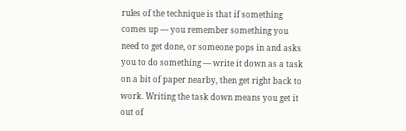rules of the technique is that if something comes up — you remember something you need to get done, or someone pops in and asks you to do something — write it down as a task on a bit of paper nearby, then get right back to work. Writing the task down means you get it out of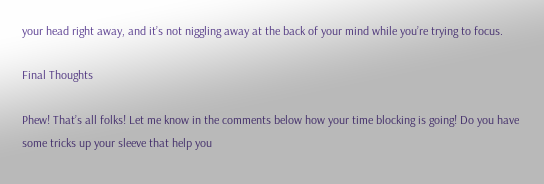your head right away, and it’s not niggling away at the back of your mind while you’re trying to focus.

Final Thoughts

Phew! That’s all folks! Let me know in the comments below how your time blocking is going! Do you have some tricks up your sleeve that help you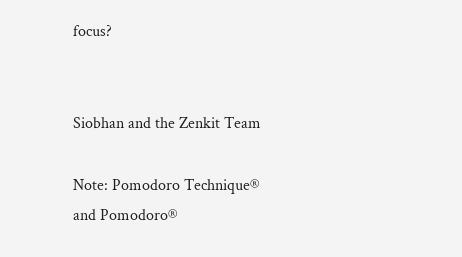focus?


Siobhan and the Zenkit Team

Note: Pomodoro Technique® and Pomodoro®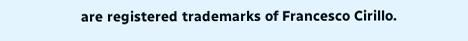are registered trademarks of Francesco Cirillo.